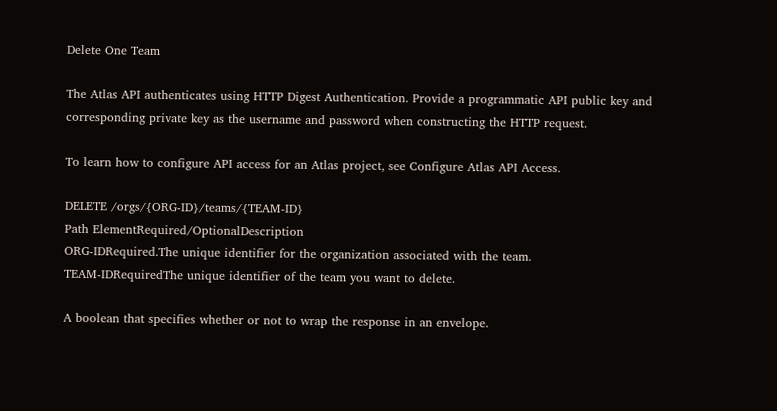Delete One Team

The Atlas API authenticates using HTTP Digest Authentication. Provide a programmatic API public key and corresponding private key as the username and password when constructing the HTTP request.

To learn how to configure API access for an Atlas project, see Configure Atlas API Access.

DELETE /orgs/{ORG-ID}/teams/{TEAM-ID}
Path ElementRequired/OptionalDescription
ORG-IDRequired.The unique identifier for the organization associated with the team.
TEAM-IDRequiredThe unique identifier of the team you want to delete.

A boolean that specifies whether or not to wrap the response in an envelope.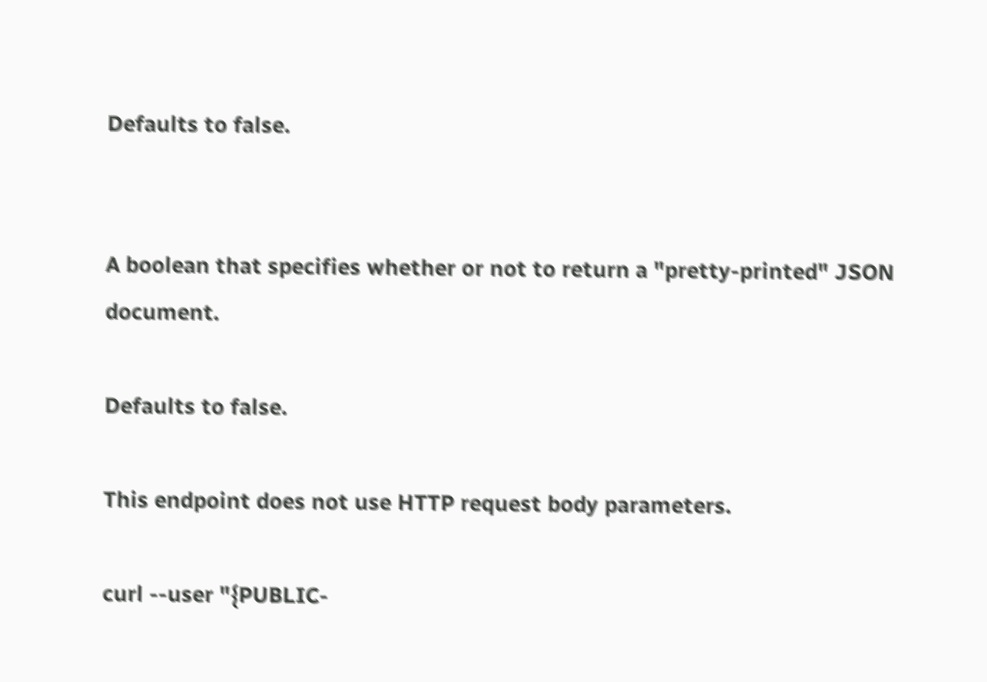Defaults to false.


A boolean that specifies whether or not to return a "pretty-printed" JSON document.

Defaults to false.

This endpoint does not use HTTP request body parameters.

curl --user "{PUBLIC-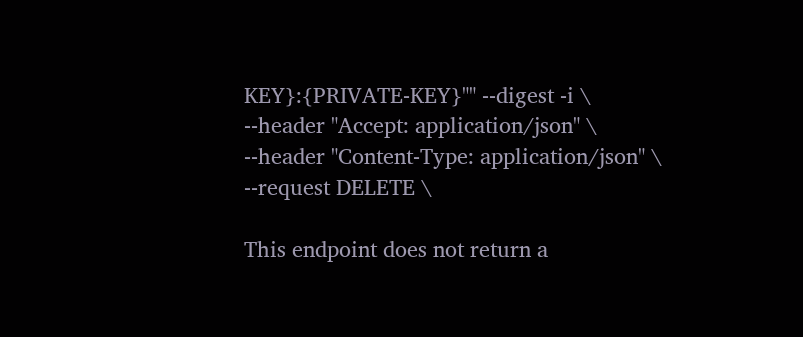KEY}:{PRIVATE-KEY}"" --digest -i \
--header "Accept: application/json" \
--header "Content-Type: application/json" \
--request DELETE \

This endpoint does not return a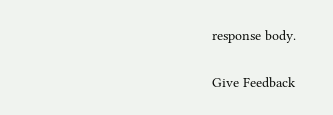response body.

Give Feedback